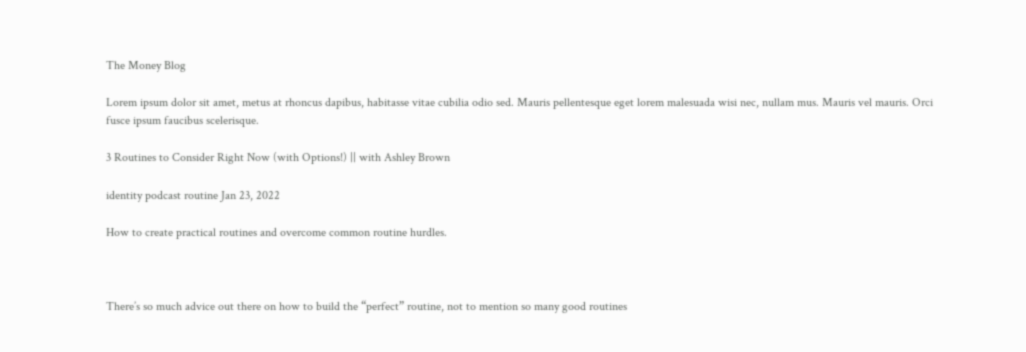The Money Blog

Lorem ipsum dolor sit amet, metus at rhoncus dapibus, habitasse vitae cubilia odio sed. Mauris pellentesque eget lorem malesuada wisi nec, nullam mus. Mauris vel mauris. Orci fusce ipsum faucibus scelerisque.

3 Routines to Consider Right Now (with Options!) || with Ashley Brown

identity podcast routine Jan 23, 2022

How to create practical routines and overcome common routine hurdles.



There’s so much advice out there on how to build the “perfect” routine, not to mention so many good routines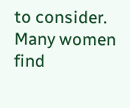to consider. Many women find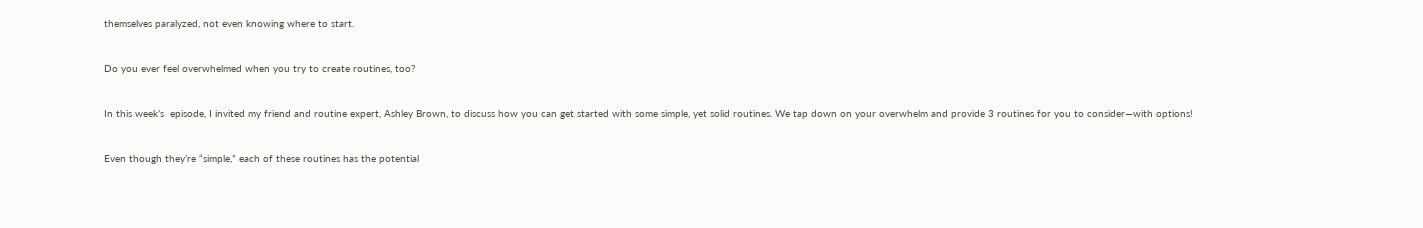themselves paralyzed, not even knowing where to start.


Do you ever feel overwhelmed when you try to create routines, too?


In this week’s  episode, I invited my friend and routine expert, Ashley Brown, to discuss how you can get started with some simple, yet solid routines. We tap down on your overwhelm and provide 3 routines for you to consider—with options!


Even though they’re “simple,” each of these routines has the potential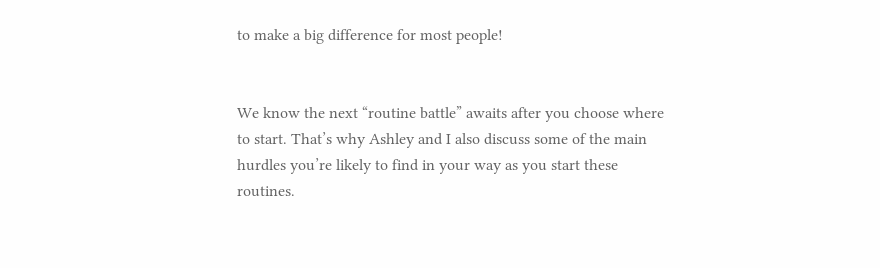to make a big difference for most people!


We know the next “routine battle” awaits after you choose where to start. That’s why Ashley and I also discuss some of the main hurdles you’re likely to find in your way as you start these routines.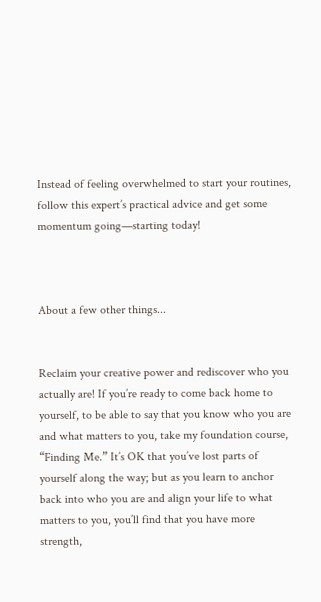Instead of feeling overwhelmed to start your routines, follow this expert’s practical advice and get some momentum going—starting today!



About a few other things...


Reclaim your creative power and rediscover who you actually are! If you’re ready to come back home to yourself, to be able to say that you know who you are and what matters to you, take my foundation course, “Finding Me.” It’s OK that you’ve lost parts of yourself along the way; but as you learn to anchor back into who you are and align your life to what matters to you, you’ll find that you have more strength,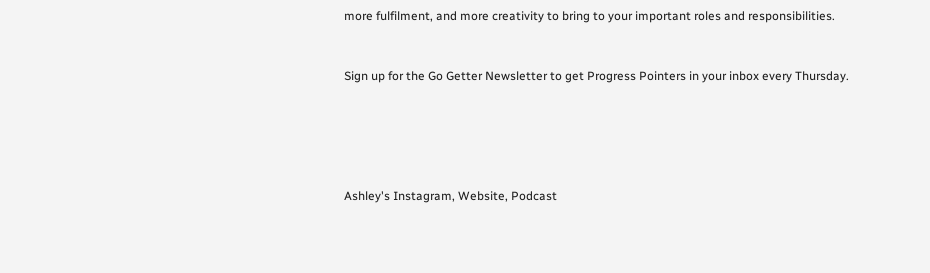more fulfilment, and more creativity to bring to your important roles and responsibilities.


Sign up for the Go Getter Newsletter to get Progress Pointers in your inbox every Thursday.





Ashley's Instagram, Website, Podcast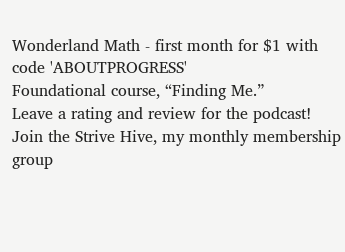Wonderland Math - first month for $1 with code 'ABOUTPROGRESS'
Foundational course, “Finding Me.”
Leave a rating and review for the podcast!
Join the Strive Hive, my monthly membership group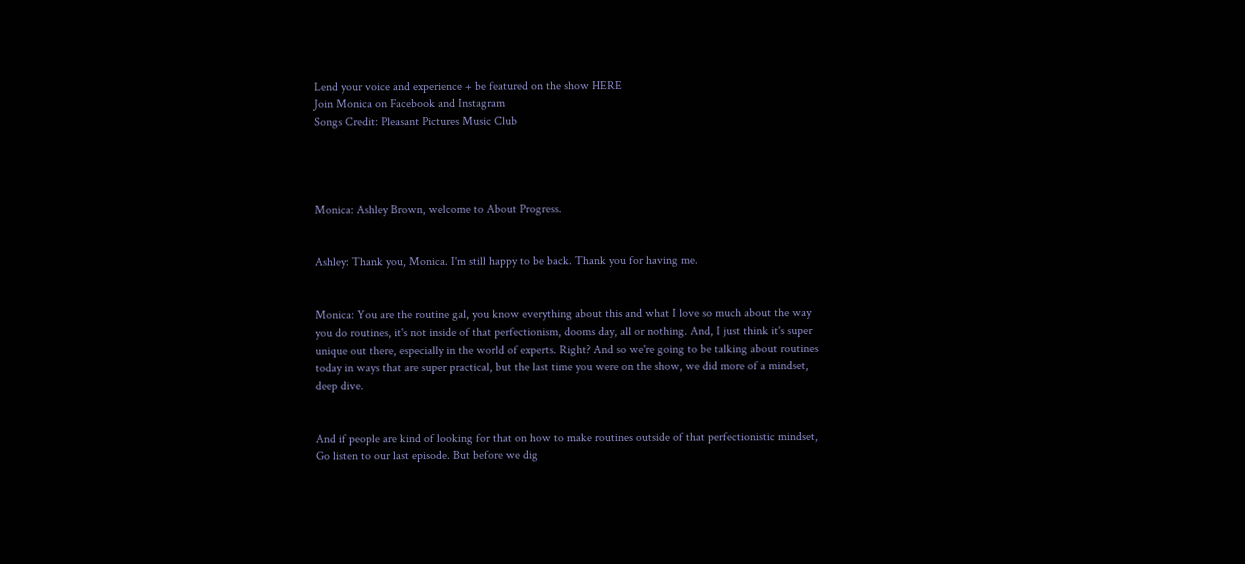Lend your voice and experience + be featured on the show HERE
Join Monica on Facebook and Instagram
Songs Credit: Pleasant Pictures Music Club




Monica: Ashley Brown, welcome to About Progress.


Ashley: Thank you, Monica. I'm still happy to be back. Thank you for having me.


Monica: You are the routine gal, you know everything about this and what I love so much about the way you do routines, it's not inside of that perfectionism, dooms day, all or nothing. And, I just think it's super unique out there, especially in the world of experts. Right? And so we're going to be talking about routines today in ways that are super practical, but the last time you were on the show, we did more of a mindset, deep dive.


And if people are kind of looking for that on how to make routines outside of that perfectionistic mindset, Go listen to our last episode. But before we dig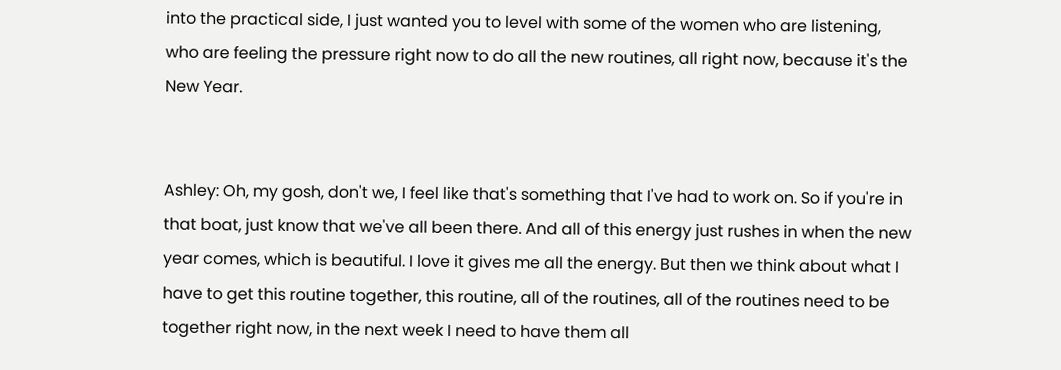into the practical side, I just wanted you to level with some of the women who are listening, who are feeling the pressure right now to do all the new routines, all right now, because it's the New Year.


Ashley: Oh, my gosh, don't we, I feel like that's something that I've had to work on. So if you're in that boat, just know that we've all been there. And all of this energy just rushes in when the new year comes, which is beautiful. I love it gives me all the energy. But then we think about what I have to get this routine together, this routine, all of the routines, all of the routines need to be together right now, in the next week I need to have them all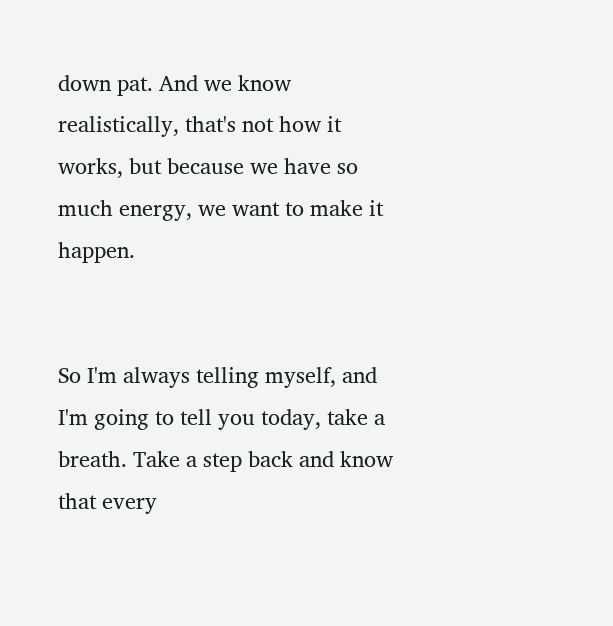down pat. And we know realistically, that's not how it works, but because we have so much energy, we want to make it happen.


So I'm always telling myself, and I'm going to tell you today, take a breath. Take a step back and know that every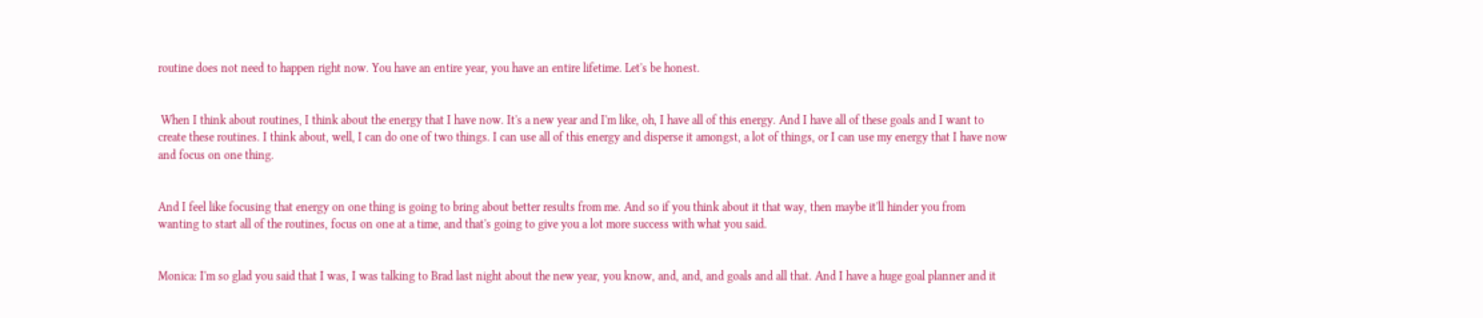routine does not need to happen right now. You have an entire year, you have an entire lifetime. Let's be honest.


 When I think about routines, I think about the energy that I have now. It's a new year and I'm like, oh, I have all of this energy. And I have all of these goals and I want to create these routines. I think about, well, I can do one of two things. I can use all of this energy and disperse it amongst, a lot of things, or I can use my energy that I have now and focus on one thing.


And I feel like focusing that energy on one thing is going to bring about better results from me. And so if you think about it that way, then maybe it'll hinder you from wanting to start all of the routines, focus on one at a time, and that's going to give you a lot more success with what you said.


Monica: I'm so glad you said that I was, I was talking to Brad last night about the new year, you know, and, and, and goals and all that. And I have a huge goal planner and it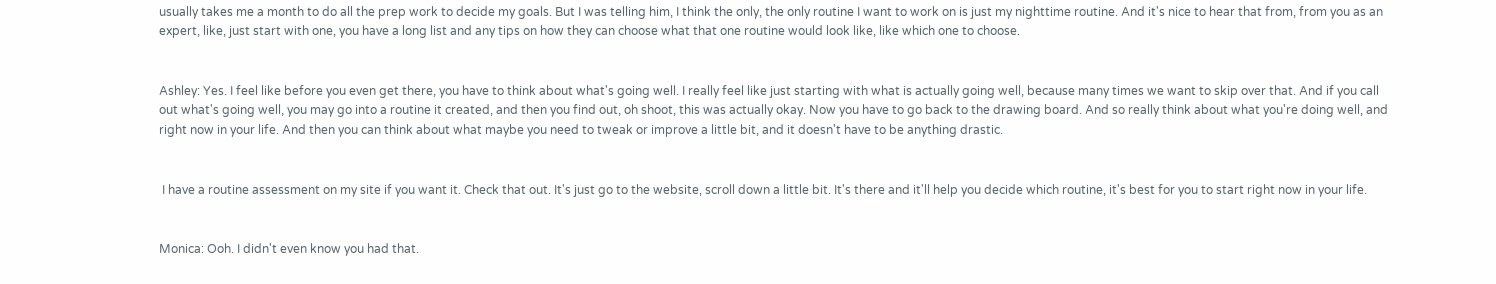usually takes me a month to do all the prep work to decide my goals. But I was telling him, I think the only, the only routine I want to work on is just my nighttime routine. And it's nice to hear that from, from you as an expert, like, just start with one, you have a long list and any tips on how they can choose what that one routine would look like, like which one to choose.


Ashley: Yes. I feel like before you even get there, you have to think about what's going well. I really feel like just starting with what is actually going well, because many times we want to skip over that. And if you call out what's going well, you may go into a routine it created, and then you find out, oh shoot, this was actually okay. Now you have to go back to the drawing board. And so really think about what you're doing well, and right now in your life. And then you can think about what maybe you need to tweak or improve a little bit, and it doesn't have to be anything drastic.


 I have a routine assessment on my site if you want it. Check that out. It's just go to the website, scroll down a little bit. It's there and it'll help you decide which routine, it's best for you to start right now in your life.


Monica: Ooh. I didn't even know you had that.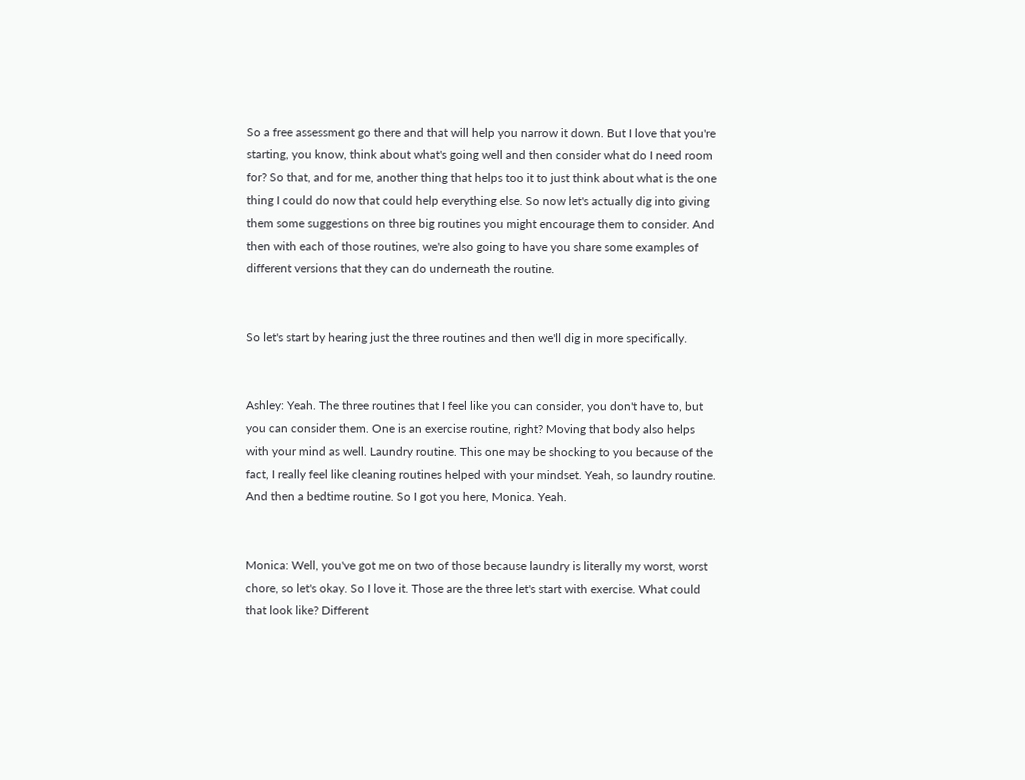So a free assessment go there and that will help you narrow it down. But I love that you're starting, you know, think about what's going well and then consider what do I need room for? So that, and for me, another thing that helps too it to just think about what is the one thing I could do now that could help everything else. So now let's actually dig into giving them some suggestions on three big routines you might encourage them to consider. And then with each of those routines, we're also going to have you share some examples of different versions that they can do underneath the routine.


So let's start by hearing just the three routines and then we'll dig in more specifically.


Ashley: Yeah. The three routines that I feel like you can consider, you don't have to, but you can consider them. One is an exercise routine, right? Moving that body also helps with your mind as well. Laundry routine. This one may be shocking to you because of the fact, I really feel like cleaning routines helped with your mindset. Yeah, so laundry routine. And then a bedtime routine. So I got you here, Monica. Yeah.


Monica: Well, you've got me on two of those because laundry is literally my worst, worst chore, so let's okay. So I love it. Those are the three let's start with exercise. What could that look like? Different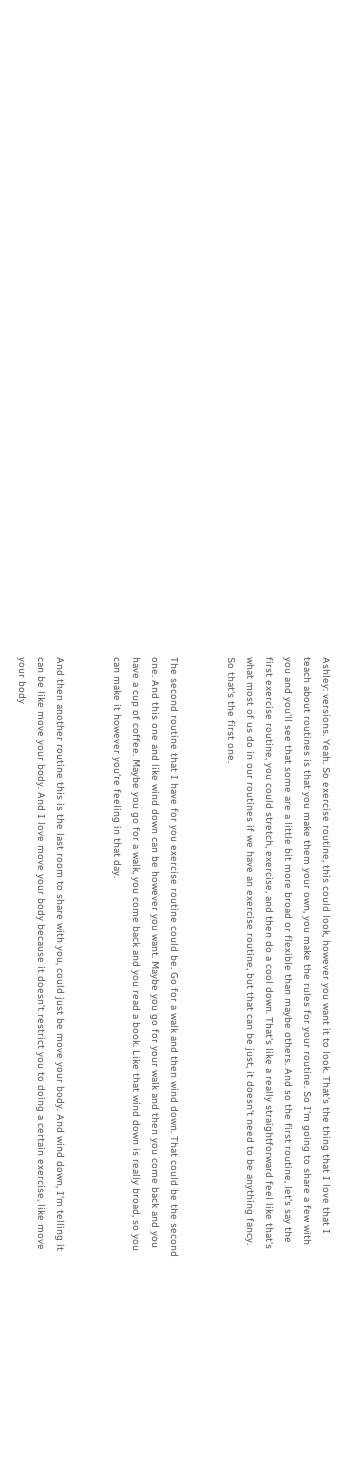Ashley: versions. Yeah. So exercise routine, this could look, however you want it to look. That's the thing that I love that I teach about routines is that you make them your own, you make the rules for your routine. So I'm going to share a few with you and you'll see that some are a little bit more broad or flexible than maybe others. And so the first routine, let's say the first exercise routine, you could stretch, exercise, and then do a cool down. That's like a really straightforward feel like that's what most of us do in our routines if we have an exercise routine, but that can be just, it doesn't need to be anything fancy. So that's the first one.


The second routine that I have for you exercise routine could be. Go for a walk and then wind down. That could be the second one. And this one and like wind down can be however you want. Maybe you go for your walk and then you come back and you have a cup of coffee. Maybe you go for a walk, you come back and you read a book. Like that wind down is really broad, so you can make it however you're feeling in that day.


And then another routine this is the last room to share with you, could just be move your body. And wind down, I'm telling it can be like move your body. And I love move your body because it doesn't restrict you to doing a certain exercise, like move your body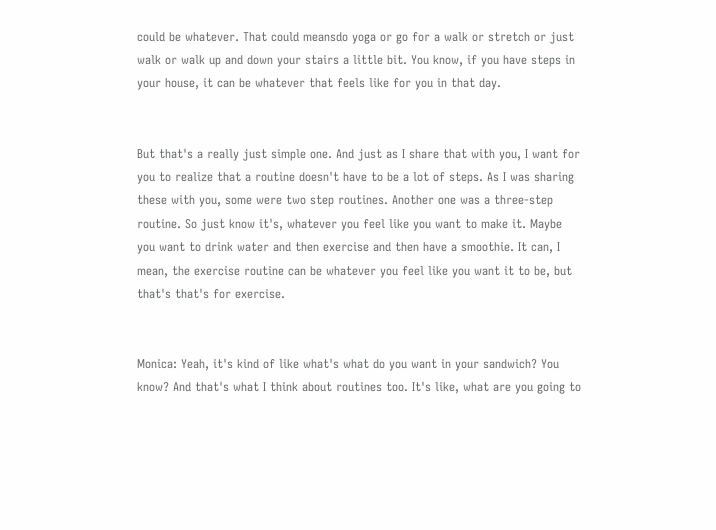could be whatever. That could meansdo yoga or go for a walk or stretch or just walk or walk up and down your stairs a little bit. You know, if you have steps in your house, it can be whatever that feels like for you in that day.


But that's a really just simple one. And just as I share that with you, I want for you to realize that a routine doesn't have to be a lot of steps. As I was sharing these with you, some were two step routines. Another one was a three-step routine. So just know it's, whatever you feel like you want to make it. Maybe you want to drink water and then exercise and then have a smoothie. It can, I mean, the exercise routine can be whatever you feel like you want it to be, but that's that's for exercise.


Monica: Yeah, it's kind of like what's what do you want in your sandwich? You know? And that's what I think about routines too. It's like, what are you going to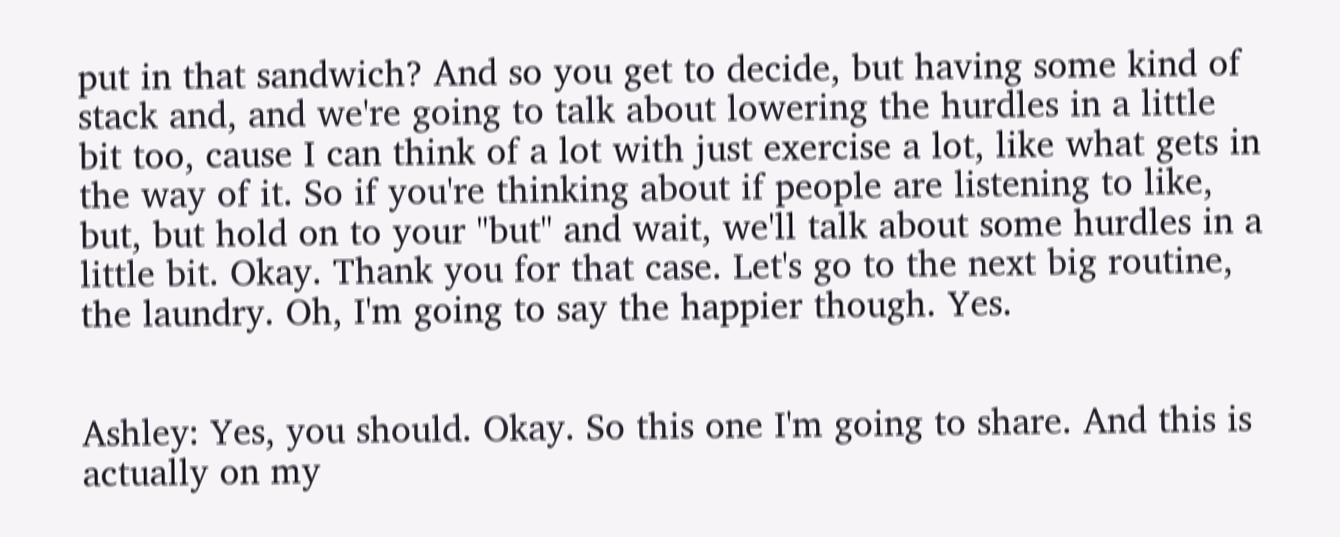put in that sandwich? And so you get to decide, but having some kind of stack and, and we're going to talk about lowering the hurdles in a little bit too, cause I can think of a lot with just exercise a lot, like what gets in the way of it. So if you're thinking about if people are listening to like, but, but hold on to your "but" and wait, we'll talk about some hurdles in a little bit. Okay. Thank you for that case. Let's go to the next big routine, the laundry. Oh, I'm going to say the happier though. Yes.


Ashley: Yes, you should. Okay. So this one I'm going to share. And this is actually on my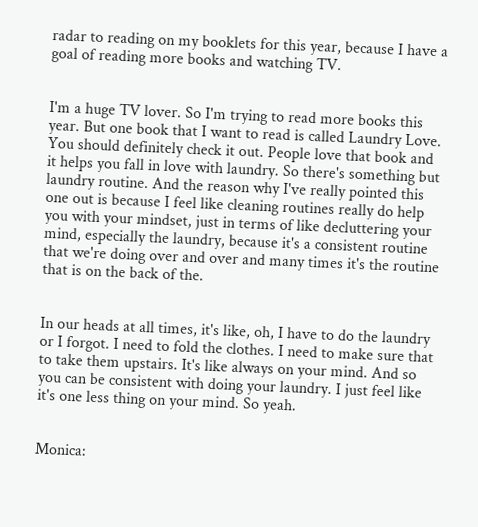radar to reading on my booklets for this year, because I have a goal of reading more books and watching TV.


I'm a huge TV lover. So I'm trying to read more books this year. But one book that I want to read is called Laundry Love. You should definitely check it out. People love that book and it helps you fall in love with laundry. So there's something but laundry routine. And the reason why I've really pointed this one out is because I feel like cleaning routines really do help you with your mindset, just in terms of like decluttering your mind, especially the laundry, because it's a consistent routine that we're doing over and over and many times it's the routine that is on the back of the.


In our heads at all times, it's like, oh, I have to do the laundry or I forgot. I need to fold the clothes. I need to make sure that to take them upstairs. It's like always on your mind. And so you can be consistent with doing your laundry. I just feel like it's one less thing on your mind. So yeah.


Monica: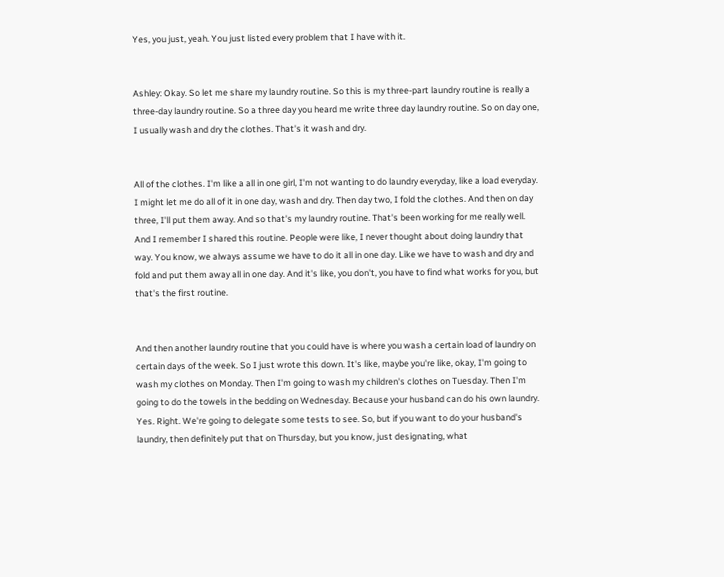Yes, you just, yeah. You just listed every problem that I have with it.


Ashley: Okay. So let me share my laundry routine. So this is my three-part laundry routine is really a three-day laundry routine. So a three day you heard me write three day laundry routine. So on day one, I usually wash and dry the clothes. That's it wash and dry.


All of the clothes. I'm like a all in one girl, I'm not wanting to do laundry everyday, like a load everyday. I might let me do all of it in one day, wash and dry. Then day two, I fold the clothes. And then on day three, I'll put them away. And so that's my laundry routine. That's been working for me really well. And I remember I shared this routine. People were like, I never thought about doing laundry that way. You know, we always assume we have to do it all in one day. Like we have to wash and dry and fold and put them away all in one day. And it's like, you don't, you have to find what works for you, but that's the first routine.


And then another laundry routine that you could have is where you wash a certain load of laundry on certain days of the week. So I just wrote this down. It's like, maybe you're like, okay, I'm going to wash my clothes on Monday. Then I'm going to wash my children's clothes on Tuesday. Then I'm going to do the towels in the bedding on Wednesday. Because your husband can do his own laundry. Yes. Right. We're going to delegate some tests to see. So, but if you want to do your husband's laundry, then definitely put that on Thursday, but you know, just designating, what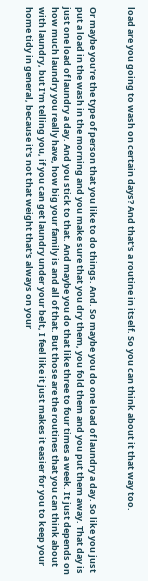load are you going to wash on certain days? And that's a routine in itself. So you can think about it that way too.


Or maybe you're the type of person that you like to do things. And. So maybe you do one load of laundry a day. So like you just put a load in the wash in the morning and you make sure that you dry them, you fold them and you put them away. That day is just one load of laundry a day. And you stick to that. And maybe you do that like three to four times a week. It just depends on how much laundry you really have, how big your family is and all of that. But those are the routines that you can think about with laundry, but I'm telling you, if you can get laundry under your belt, I feel like it just makes it easier for you to keep your home tidy in general, because it's not that weight that's always on your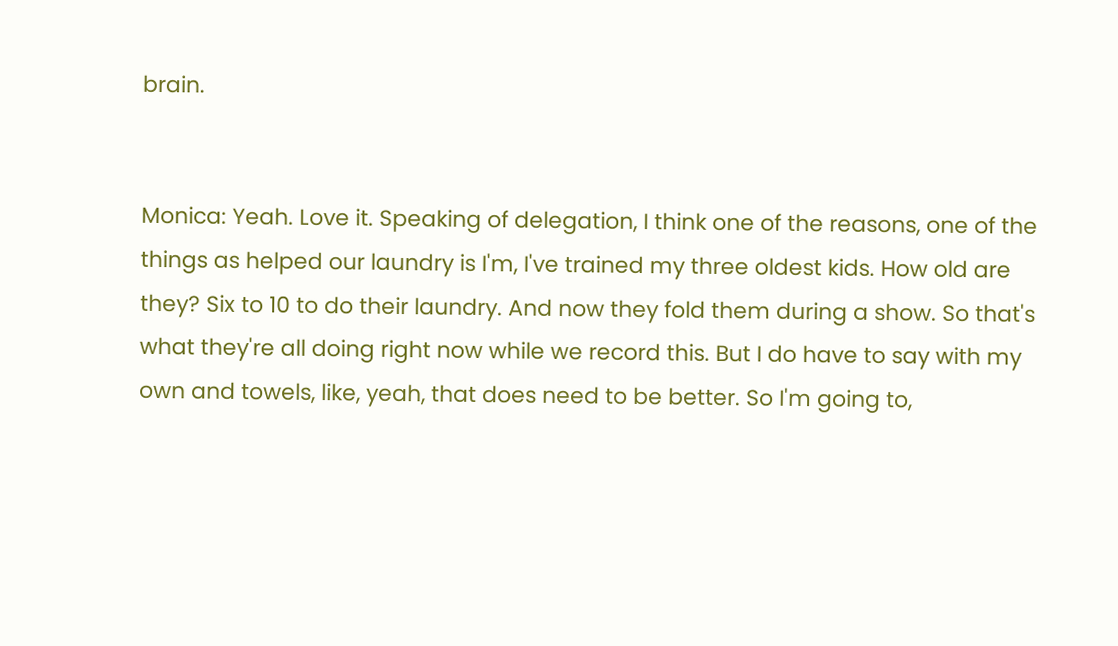brain.


Monica: Yeah. Love it. Speaking of delegation, I think one of the reasons, one of the things as helped our laundry is I'm, I've trained my three oldest kids. How old are they? Six to 10 to do their laundry. And now they fold them during a show. So that's what they're all doing right now while we record this. But I do have to say with my own and towels, like, yeah, that does need to be better. So I'm going to,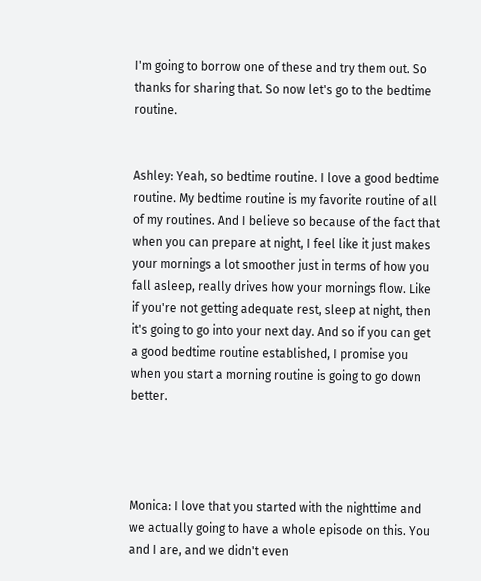I'm going to borrow one of these and try them out. So thanks for sharing that. So now let's go to the bedtime routine.


Ashley: Yeah, so bedtime routine. I love a good bedtime routine. My bedtime routine is my favorite routine of all of my routines. And I believe so because of the fact that when you can prepare at night, I feel like it just makes your mornings a lot smoother just in terms of how you fall asleep, really drives how your mornings flow. Like if you're not getting adequate rest, sleep at night, then it's going to go into your next day. And so if you can get a good bedtime routine established, I promise you when you start a morning routine is going to go down better.




Monica: I love that you started with the nighttime and we actually going to have a whole episode on this. You and I are, and we didn't even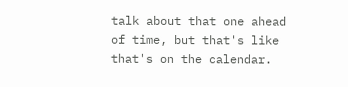talk about that one ahead of time, but that's like that's on the calendar.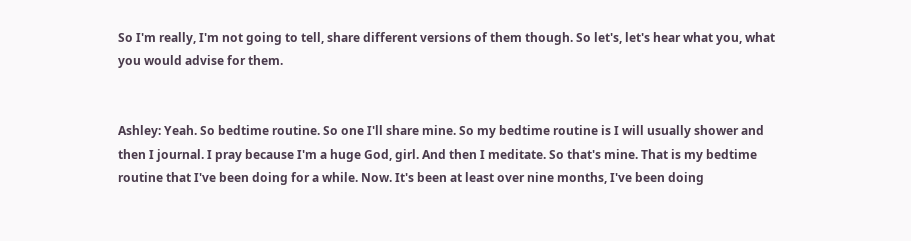So I'm really, I'm not going to tell, share different versions of them though. So let's, let's hear what you, what you would advise for them.


Ashley: Yeah. So bedtime routine. So one I'll share mine. So my bedtime routine is I will usually shower and then I journal. I pray because I'm a huge God, girl. And then I meditate. So that's mine. That is my bedtime routine that I've been doing for a while. Now. It's been at least over nine months, I've been doing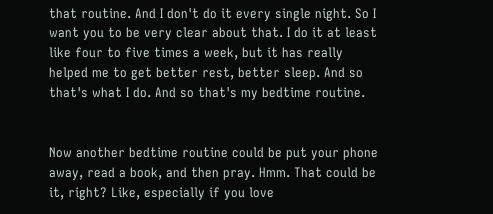that routine. And I don't do it every single night. So I want you to be very clear about that. I do it at least like four to five times a week, but it has really helped me to get better rest, better sleep. And so that's what I do. And so that's my bedtime routine.


Now another bedtime routine could be put your phone away, read a book, and then pray. Hmm. That could be it, right? Like, especially if you love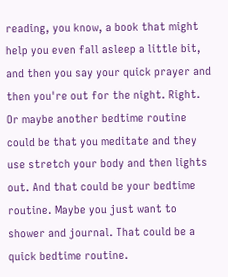reading, you know, a book that might help you even fall asleep a little bit, and then you say your quick prayer and then you're out for the night. Right. Or maybe another bedtime routine could be that you meditate and they use stretch your body and then lights out. And that could be your bedtime routine. Maybe you just want to shower and journal. That could be a quick bedtime routine.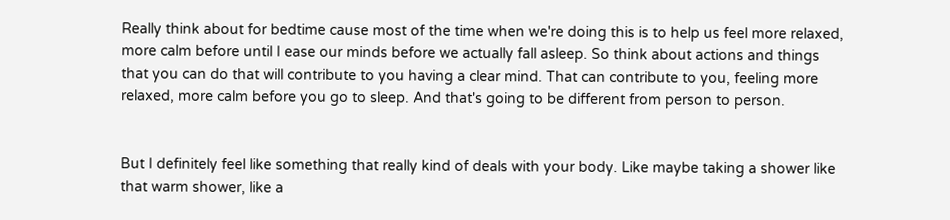Really think about for bedtime cause most of the time when we're doing this is to help us feel more relaxed, more calm before until I ease our minds before we actually fall asleep. So think about actions and things that you can do that will contribute to you having a clear mind. That can contribute to you, feeling more relaxed, more calm before you go to sleep. And that's going to be different from person to person.


But I definitely feel like something that really kind of deals with your body. Like maybe taking a shower like that warm shower, like a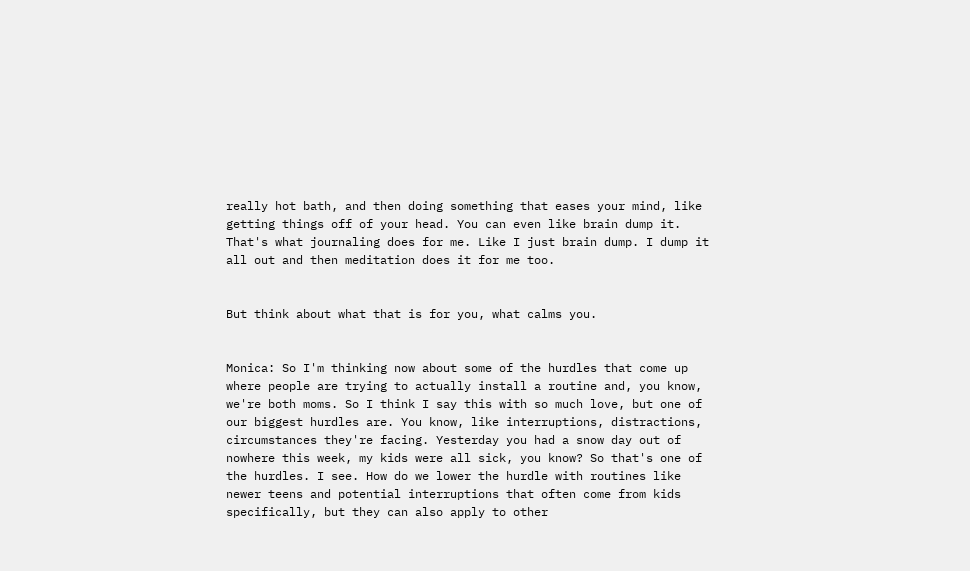really hot bath, and then doing something that eases your mind, like getting things off of your head. You can even like brain dump it. That's what journaling does for me. Like I just brain dump. I dump it all out and then meditation does it for me too.


But think about what that is for you, what calms you.


Monica: So I'm thinking now about some of the hurdles that come up where people are trying to actually install a routine and, you know, we're both moms. So I think I say this with so much love, but one of our biggest hurdles are. You know, like interruptions, distractions, circumstances they're facing. Yesterday you had a snow day out of nowhere this week, my kids were all sick, you know? So that's one of the hurdles. I see. How do we lower the hurdle with routines like newer teens and potential interruptions that often come from kids specifically, but they can also apply to other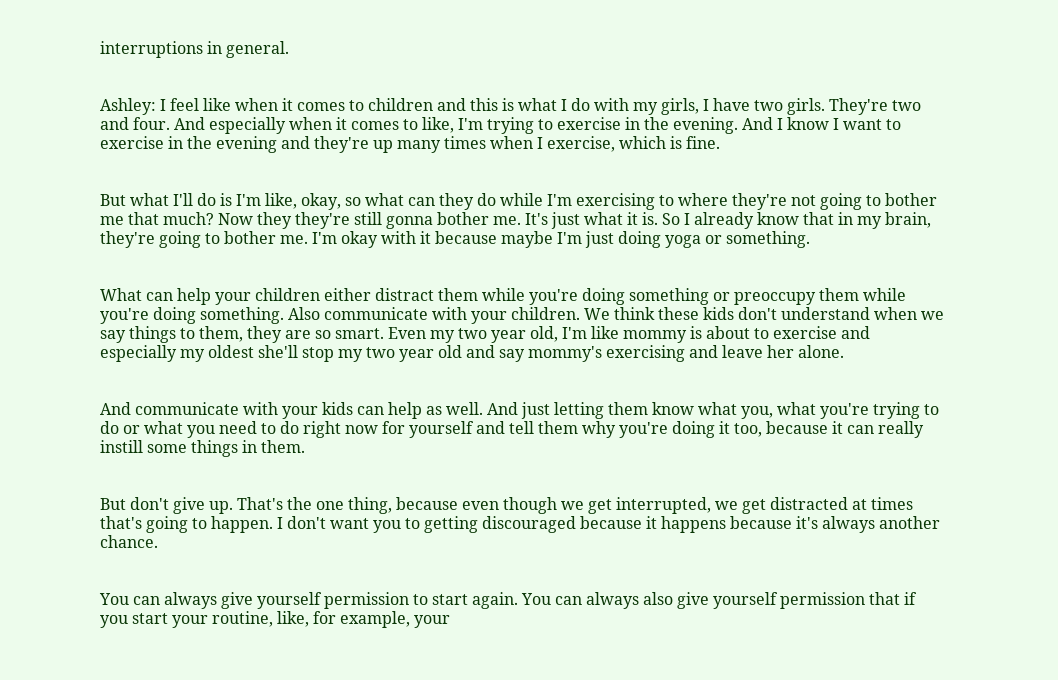interruptions in general.


Ashley: I feel like when it comes to children and this is what I do with my girls, I have two girls. They're two and four. And especially when it comes to like, I'm trying to exercise in the evening. And I know I want to exercise in the evening and they're up many times when I exercise, which is fine.


But what I'll do is I'm like, okay, so what can they do while I'm exercising to where they're not going to bother me that much? Now they they're still gonna bother me. It's just what it is. So I already know that in my brain, they're going to bother me. I'm okay with it because maybe I'm just doing yoga or something.


What can help your children either distract them while you're doing something or preoccupy them while you're doing something. Also communicate with your children. We think these kids don't understand when we say things to them, they are so smart. Even my two year old, I'm like mommy is about to exercise and especially my oldest she'll stop my two year old and say mommy's exercising and leave her alone.


And communicate with your kids can help as well. And just letting them know what you, what you're trying to do or what you need to do right now for yourself and tell them why you're doing it too, because it can really instill some things in them.


But don't give up. That's the one thing, because even though we get interrupted, we get distracted at times that's going to happen. I don't want you to getting discouraged because it happens because it's always another chance.


You can always give yourself permission to start again. You can always also give yourself permission that if you start your routine, like, for example, your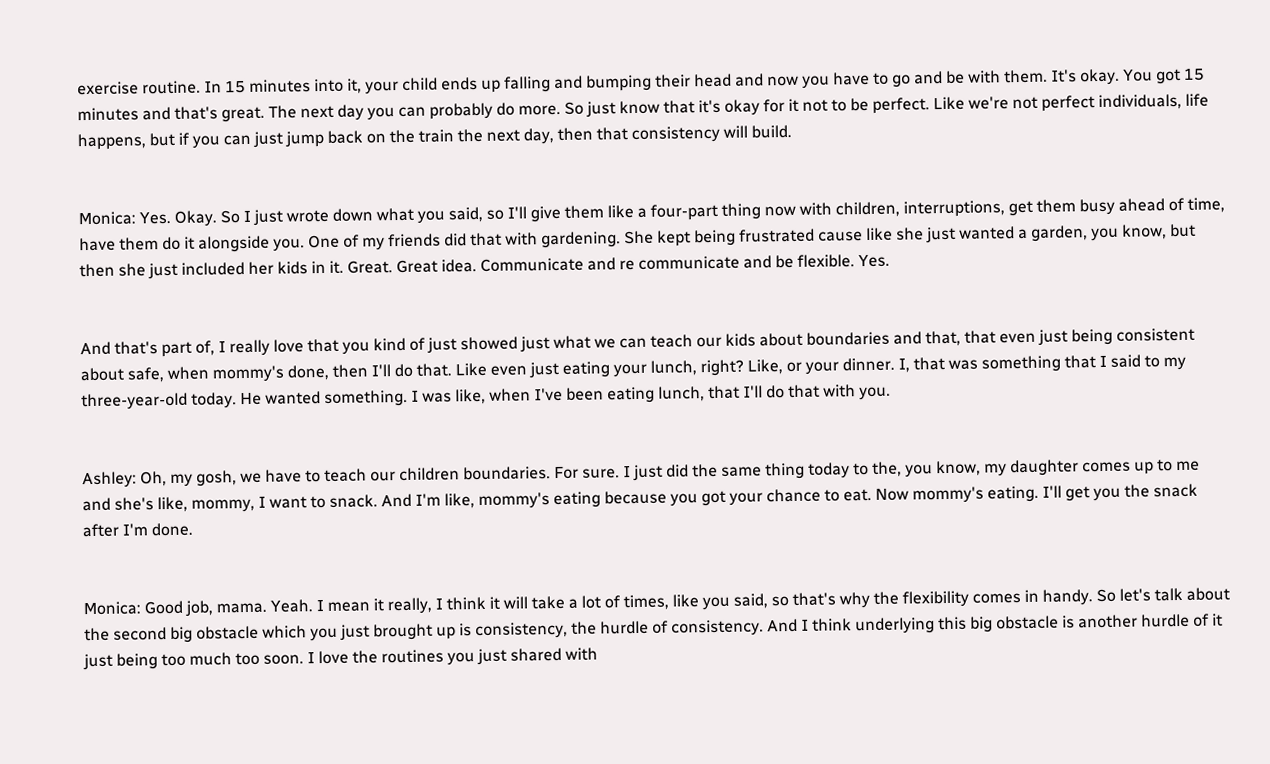exercise routine. In 15 minutes into it, your child ends up falling and bumping their head and now you have to go and be with them. It's okay. You got 15 minutes and that's great. The next day you can probably do more. So just know that it's okay for it not to be perfect. Like we're not perfect individuals, life happens, but if you can just jump back on the train the next day, then that consistency will build.


Monica: Yes. Okay. So I just wrote down what you said, so I'll give them like a four-part thing now with children, interruptions, get them busy ahead of time, have them do it alongside you. One of my friends did that with gardening. She kept being frustrated cause like she just wanted a garden, you know, but then she just included her kids in it. Great. Great idea. Communicate and re communicate and be flexible. Yes.


And that's part of, I really love that you kind of just showed just what we can teach our kids about boundaries and that, that even just being consistent about safe, when mommy's done, then I'll do that. Like even just eating your lunch, right? Like, or your dinner. I, that was something that I said to my three-year-old today. He wanted something. I was like, when I've been eating lunch, that I'll do that with you.


Ashley: Oh, my gosh, we have to teach our children boundaries. For sure. I just did the same thing today to the, you know, my daughter comes up to me and she's like, mommy, I want to snack. And I'm like, mommy's eating because you got your chance to eat. Now mommy's eating. I'll get you the snack after I'm done.


Monica: Good job, mama. Yeah. I mean it really, I think it will take a lot of times, like you said, so that's why the flexibility comes in handy. So let's talk about the second big obstacle which you just brought up is consistency, the hurdle of consistency. And I think underlying this big obstacle is another hurdle of it just being too much too soon. I love the routines you just shared with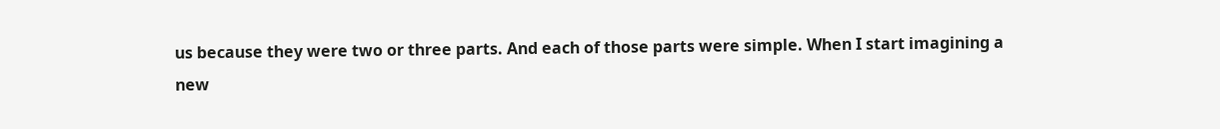us because they were two or three parts. And each of those parts were simple. When I start imagining a new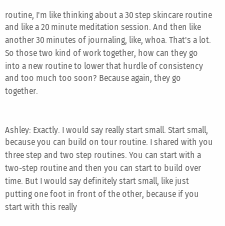routine, I'm like thinking about a 30 step skincare routine and like a 20 minute meditation session. And then like another 30 minutes of journaling, like, whoa. That's a lot. So those two kind of work together, how can they go into a new routine to lower that hurdle of consistency and too much too soon? Because again, they go together.


Ashley: Exactly. I would say really start small. Start small, because you can build on tour routine. I shared with you three step and two step routines. You can start with a two-step routine and then you can start to build over time. But I would say definitely start small, like just putting one foot in front of the other, because if you start with this really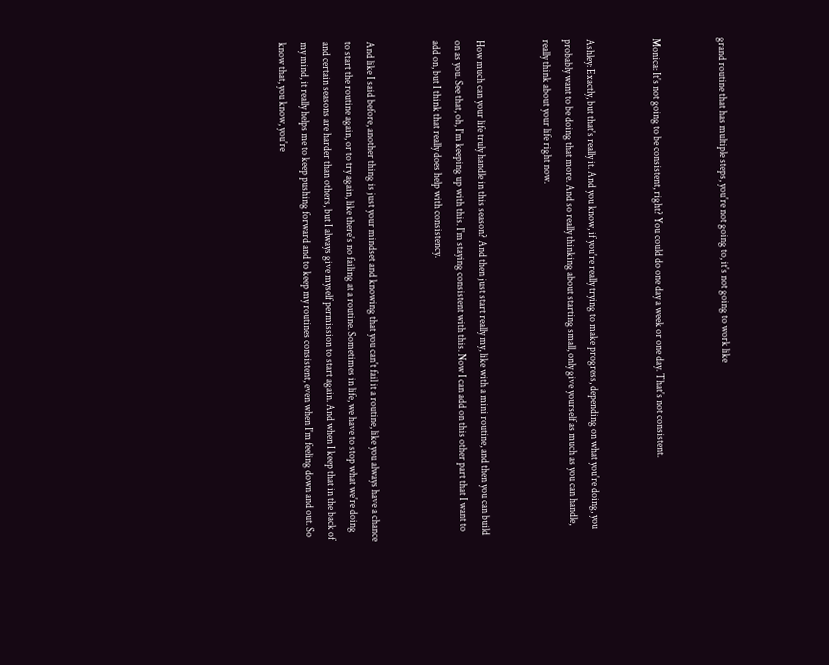grand routine that has multiple steps, you're not going to, it's not going to work like


Monica: It's not going to be consistent, right? You could do one day a week or one day. That's not consistent.


Ashley: Exactly, but that's really it. And you know, if you're really trying to make progress, depending on what you're doing, you probably want to be doing that more. And so really thinking about starting small, only give yourself as much as you can handle, really think about your life right now.


How much can your life truly handle in this season? And then just start really my, like with a mini routine, and then you can build on as you. See that, oh, I'm keeping up with this. I'm staying consistent with this. Now I can add on this other part that I want to add on, but I think that really does help with consistency.


And like I said before, another thing is just your mindset and knowing that you can't fail it a routine, like you always have a chance to start the routine again, or to try again, like there's no failing at a routine. Sometimes in life, we have to stop what we're doing and certain seasons are harder than others, but I always give myself permission to start again. And when I keep that in the back of my mind, it really helps me to keep pushing forward and to keep my routines consistent, even when I'm feeling down and out. So know that, you know, you're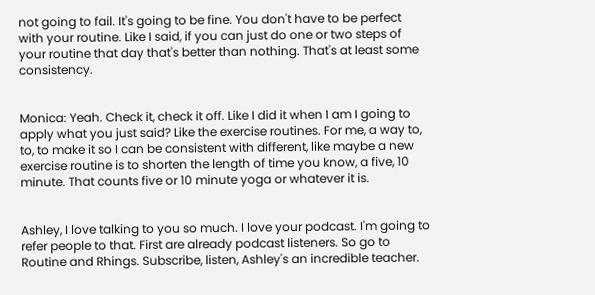not going to fail. It's going to be fine. You don't have to be perfect with your routine. Like I said, if you can just do one or two steps of your routine that day that's better than nothing. That's at least some consistency.


Monica: Yeah. Check it, check it off. Like I did it when I am I going to apply what you just said? Like the exercise routines. For me, a way to, to, to make it so I can be consistent with different, like maybe a new exercise routine is to shorten the length of time you know, a five, 10 minute. That counts five or 10 minute yoga or whatever it is.


Ashley, I love talking to you so much. I love your podcast. I'm going to refer people to that. First are already podcast listeners. So go to Routine and Rhings. Subscribe, listen, Ashley's an incredible teacher.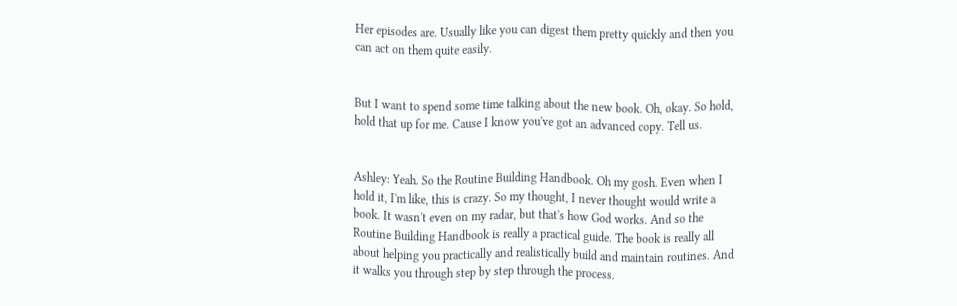Her episodes are. Usually like you can digest them pretty quickly and then you can act on them quite easily.


But I want to spend some time talking about the new book. Oh, okay. So hold, hold that up for me. Cause I know you've got an advanced copy. Tell us.


Ashley: Yeah. So the Routine Building Handbook. Oh my gosh. Even when I hold it, I'm like, this is crazy. So my thought, I never thought would write a book. It wasn't even on my radar, but that's how God works. And so the Routine Building Handbook is really a practical guide. The book is really all about helping you practically and realistically build and maintain routines. And it walks you through step by step through the process.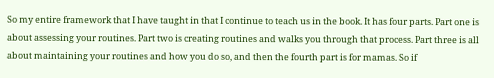So my entire framework that I have taught in that I continue to teach us in the book. It has four parts. Part one is about assessing your routines. Part two is creating routines and walks you through that process. Part three is all about maintaining your routines and how you do so, and then the fourth part is for mamas. So if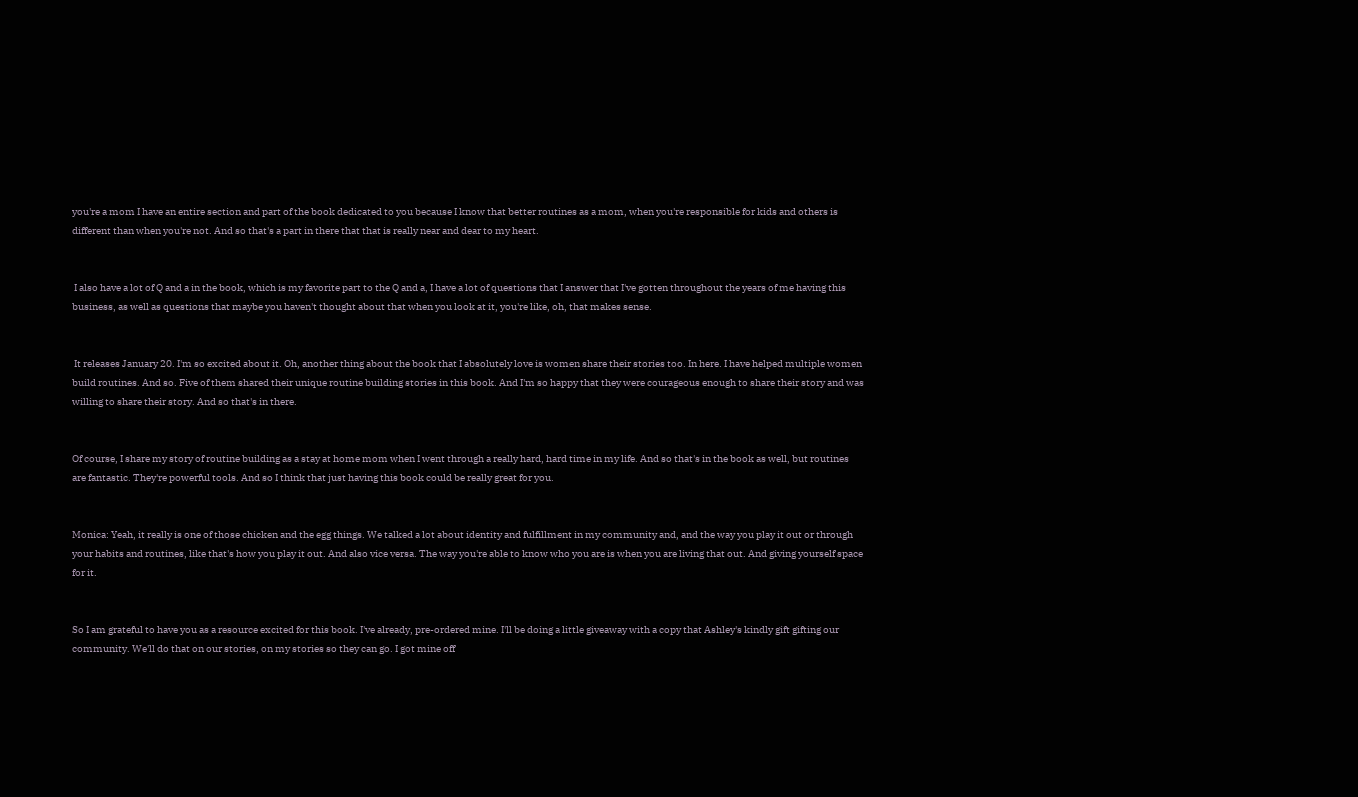you're a mom I have an entire section and part of the book dedicated to you because I know that better routines as a mom, when you're responsible for kids and others is different than when you're not. And so that's a part in there that that is really near and dear to my heart.


 I also have a lot of Q and a in the book, which is my favorite part to the Q and a, I have a lot of questions that I answer that I've gotten throughout the years of me having this business, as well as questions that maybe you haven't thought about that when you look at it, you're like, oh, that makes sense.


 It releases January 20. I'm so excited about it. Oh, another thing about the book that I absolutely love is women share their stories too. In here. I have helped multiple women build routines. And so. Five of them shared their unique routine building stories in this book. And I'm so happy that they were courageous enough to share their story and was willing to share their story. And so that's in there.


Of course, I share my story of routine building as a stay at home mom when I went through a really hard, hard time in my life. And so that's in the book as well, but routines are fantastic. They're powerful tools. And so I think that just having this book could be really great for you.


Monica: Yeah, it really is one of those chicken and the egg things. We talked a lot about identity and fulfillment in my community and, and the way you play it out or through your habits and routines, like that's how you play it out. And also vice versa. The way you're able to know who you are is when you are living that out. And giving yourself space for it.


So I am grateful to have you as a resource excited for this book. I've already, pre-ordered mine. I'll be doing a little giveaway with a copy that Ashley's kindly gift gifting our community. We'll do that on our stories, on my stories so they can go. I got mine off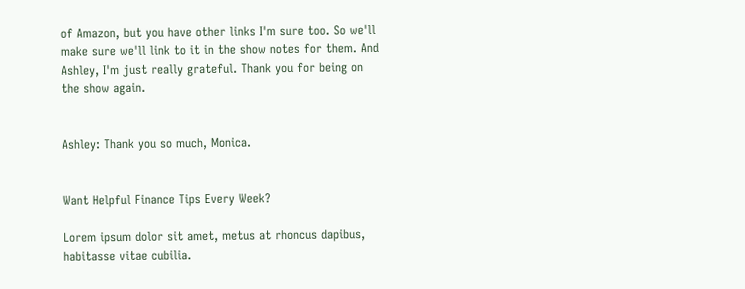of Amazon, but you have other links I'm sure too. So we'll make sure we'll link to it in the show notes for them. And Ashley, I'm just really grateful. Thank you for being on the show again.


Ashley: Thank you so much, Monica.


Want Helpful Finance Tips Every Week?

Lorem ipsum dolor sit amet, metus at rhoncus dapibus, habitasse vitae cubilia.